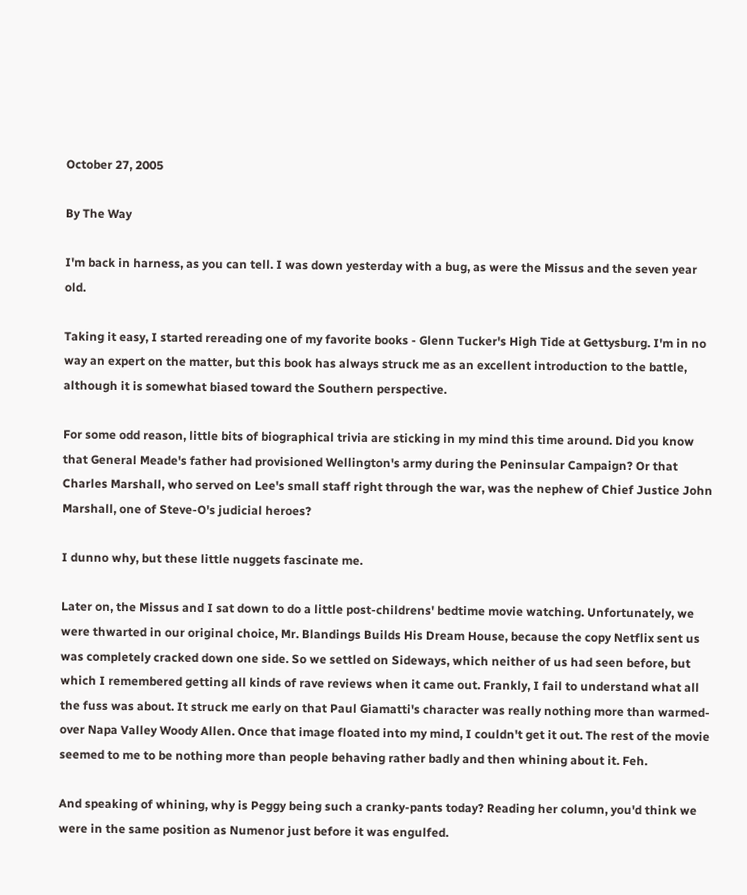October 27, 2005

By The Way

I'm back in harness, as you can tell. I was down yesterday with a bug, as were the Missus and the seven year old.

Taking it easy, I started rereading one of my favorite books - Glenn Tucker's High Tide at Gettysburg. I'm in no way an expert on the matter, but this book has always struck me as an excellent introduction to the battle, although it is somewhat biased toward the Southern perspective.

For some odd reason, little bits of biographical trivia are sticking in my mind this time around. Did you know that General Meade's father had provisioned Wellington's army during the Peninsular Campaign? Or that Charles Marshall, who served on Lee's small staff right through the war, was the nephew of Chief Justice John Marshall, one of Steve-O's judicial heroes?

I dunno why, but these little nuggets fascinate me.

Later on, the Missus and I sat down to do a little post-childrens' bedtime movie watching. Unfortunately, we were thwarted in our original choice, Mr. Blandings Builds His Dream House, because the copy Netflix sent us was completely cracked down one side. So we settled on Sideways, which neither of us had seen before, but which I remembered getting all kinds of rave reviews when it came out. Frankly, I fail to understand what all the fuss was about. It struck me early on that Paul Giamatti's character was really nothing more than warmed-over Napa Valley Woody Allen. Once that image floated into my mind, I couldn't get it out. The rest of the movie seemed to me to be nothing more than people behaving rather badly and then whining about it. Feh.

And speaking of whining, why is Peggy being such a cranky-pants today? Reading her column, you'd think we were in the same position as Numenor just before it was engulfed.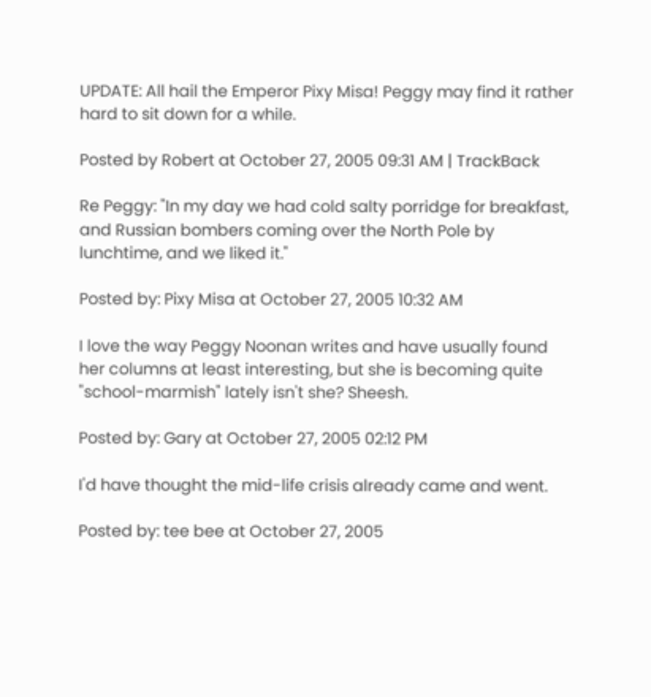UPDATE: All hail the Emperor Pixy Misa! Peggy may find it rather hard to sit down for a while.

Posted by Robert at October 27, 2005 09:31 AM | TrackBack

Re Peggy: "In my day we had cold salty porridge for breakfast, and Russian bombers coming over the North Pole by lunchtime, and we liked it."

Posted by: Pixy Misa at October 27, 2005 10:32 AM

I love the way Peggy Noonan writes and have usually found her columns at least interesting, but she is becoming quite "school-marmish" lately isn't she? Sheesh.

Posted by: Gary at October 27, 2005 02:12 PM

I'd have thought the mid-life crisis already came and went.

Posted by: tee bee at October 27, 2005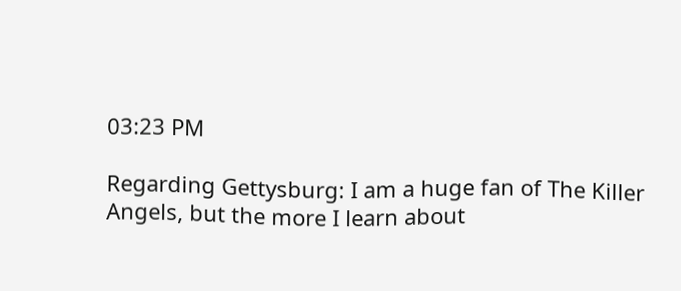03:23 PM

Regarding Gettysburg: I am a huge fan of The Killer Angels, but the more I learn about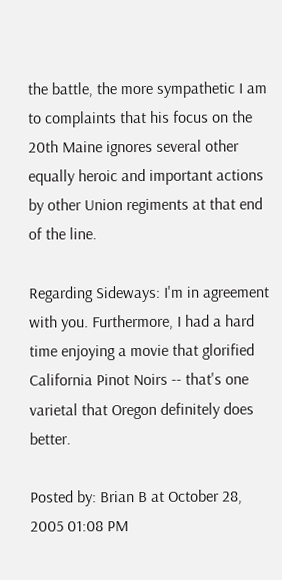the battle, the more sympathetic I am to complaints that his focus on the 20th Maine ignores several other equally heroic and important actions by other Union regiments at that end of the line.

Regarding Sideways: I'm in agreement with you. Furthermore, I had a hard time enjoying a movie that glorified California Pinot Noirs -- that's one varietal that Oregon definitely does better.

Posted by: Brian B at October 28, 2005 01:08 PM